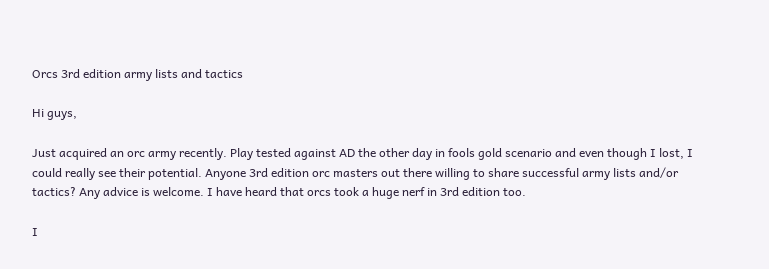Orcs 3rd edition army lists and tactics

Hi guys,

Just acquired an orc army recently. Play tested against AD the other day in fools gold scenario and even though I lost, I could really see their potential. Anyone 3rd edition orc masters out there willing to share successful army lists and/or tactics? Any advice is welcome. I have heard that orcs took a huge nerf in 3rd edition too.

I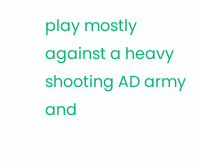play mostly against a heavy shooting AD army and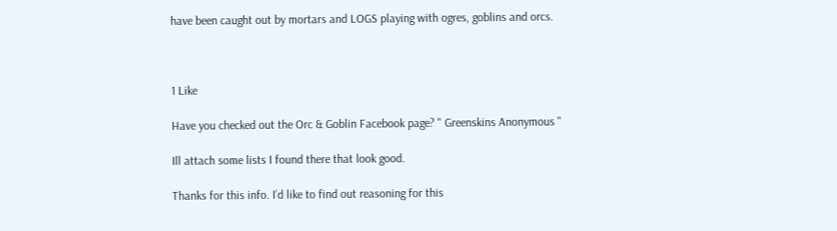have been caught out by mortars and LOGS playing with ogres, goblins and orcs.



1 Like

Have you checked out the Orc & Goblin Facebook page? " Greenskins Anonymous "

Ill attach some lists I found there that look good.

Thanks for this info. I’d like to find out reasoning for this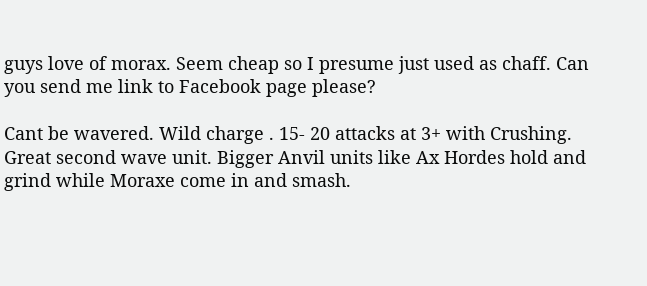guys love of morax. Seem cheap so I presume just used as chaff. Can you send me link to Facebook page please?

Cant be wavered. Wild charge . 15- 20 attacks at 3+ with Crushing. Great second wave unit. Bigger Anvil units like Ax Hordes hold and grind while Moraxe come in and smash.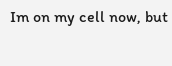Im on my cell now, but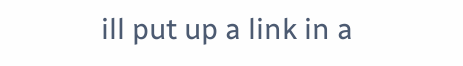ill put up a link in a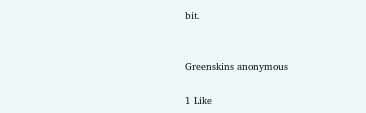bit.


Greenskins anonymous

1 Like